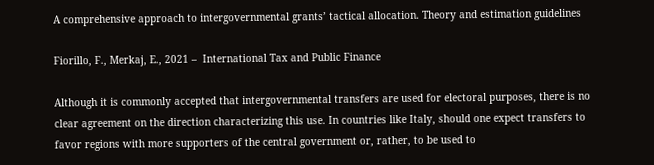A comprehensive approach to intergovernmental grants’ tactical allocation. Theory and estimation guidelines

Fiorillo, F., Merkaj, E., 2021 –  International Tax and Public Finance

Although it is commonly accepted that intergovernmental transfers are used for electoral purposes, there is no clear agreement on the direction characterizing this use. In countries like Italy, should one expect transfers to favor regions with more supporters of the central government or, rather, to be used to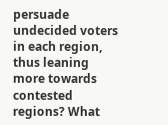persuade undecided voters in each region, thus leaning more towards contested regions? What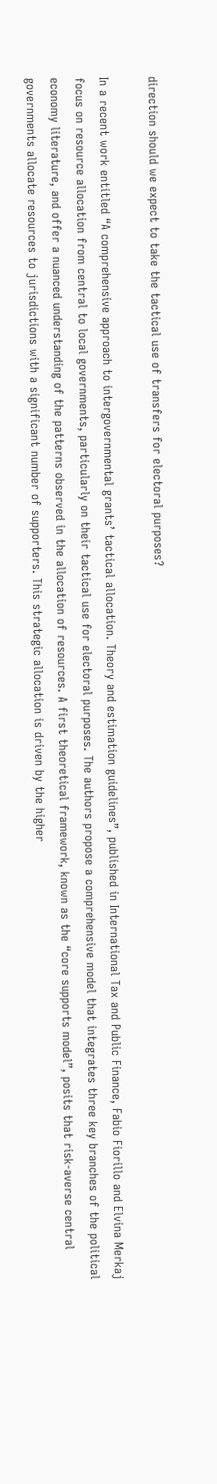direction should we expect to take the tactical use of transfers for electoral purposes?

In a recent work entitled “A comprehensive approach to intergovernmental grants’ tactical allocation. Theory and estimation guidelines”, published in International Tax and Public Finance, Fabio Fiorillo and Elvina Merkaj focus on resource allocation from central to local governments, particularly on their tactical use for electoral purposes. The authors propose a comprehensive model that integrates three key branches of the political economy literature, and offer a nuanced understanding of the patterns observed in the allocation of resources. A first theoretical framework, known as the “core supports model”, posits that risk-averse central governments allocate resources to jurisdictions with a significant number of supporters. This strategic allocation is driven by the higher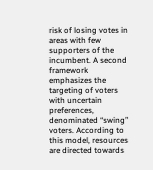risk of losing votes in areas with few supporters of the incumbent. A second framework emphasizes the targeting of voters with uncertain preferences, denominated “swing” voters. According to this model, resources are directed towards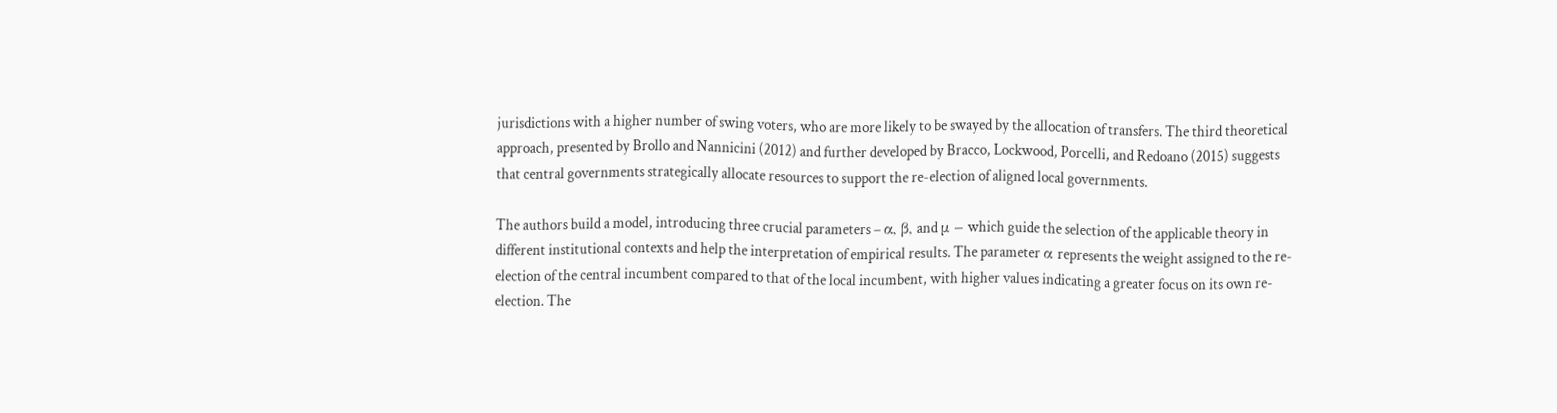jurisdictions with a higher number of swing voters, who are more likely to be swayed by the allocation of transfers. The third theoretical approach, presented by Brollo and Nannicini (2012) and further developed by Bracco, Lockwood, Porcelli, and Redoano (2015) suggests that central governments strategically allocate resources to support the re-election of aligned local governments.

The authors build a model, introducing three crucial parameters – α, β, and μ – which guide the selection of the applicable theory in different institutional contexts and help the interpretation of empirical results. The parameter α represents the weight assigned to the re-election of the central incumbent compared to that of the local incumbent, with higher values indicating a greater focus on its own re-election. The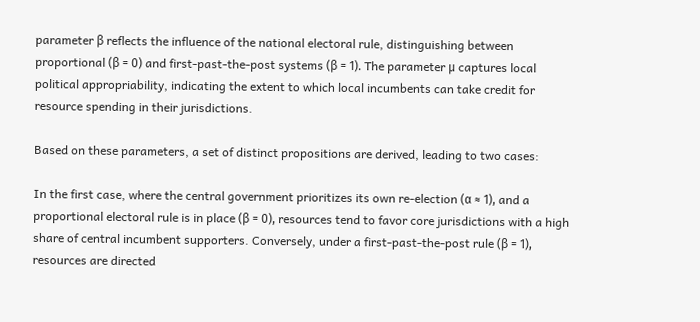parameter β reflects the influence of the national electoral rule, distinguishing between proportional (β = 0) and first-past-the-post systems (β = 1). The parameter μ captures local political appropriability, indicating the extent to which local incumbents can take credit for resource spending in their jurisdictions.

Based on these parameters, a set of distinct propositions are derived, leading to two cases:

In the first case, where the central government prioritizes its own re-election (α ≈ 1), and a proportional electoral rule is in place (β = 0), resources tend to favor core jurisdictions with a high share of central incumbent supporters. Conversely, under a first-past-the-post rule (β = 1), resources are directed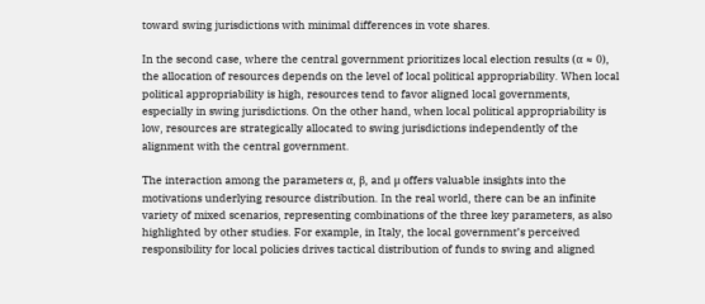toward swing jurisdictions with minimal differences in vote shares.

In the second case, where the central government prioritizes local election results (α ≈ 0), the allocation of resources depends on the level of local political appropriability. When local political appropriability is high, resources tend to favor aligned local governments, especially in swing jurisdictions. On the other hand, when local political appropriability is low, resources are strategically allocated to swing jurisdictions independently of the alignment with the central government.

The interaction among the parameters α, β, and μ offers valuable insights into the motivations underlying resource distribution. In the real world, there can be an infinite variety of mixed scenarios, representing combinations of the three key parameters, as also highlighted by other studies. For example, in Italy, the local government’s perceived responsibility for local policies drives tactical distribution of funds to swing and aligned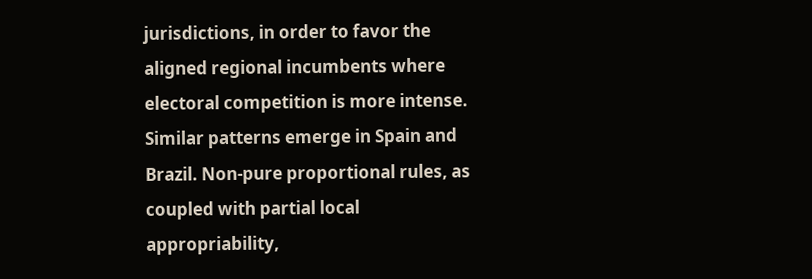jurisdictions, in order to favor the aligned regional incumbents where electoral competition is more intense. Similar patterns emerge in Spain and Brazil. Non-pure proportional rules, as coupled with partial local appropriability,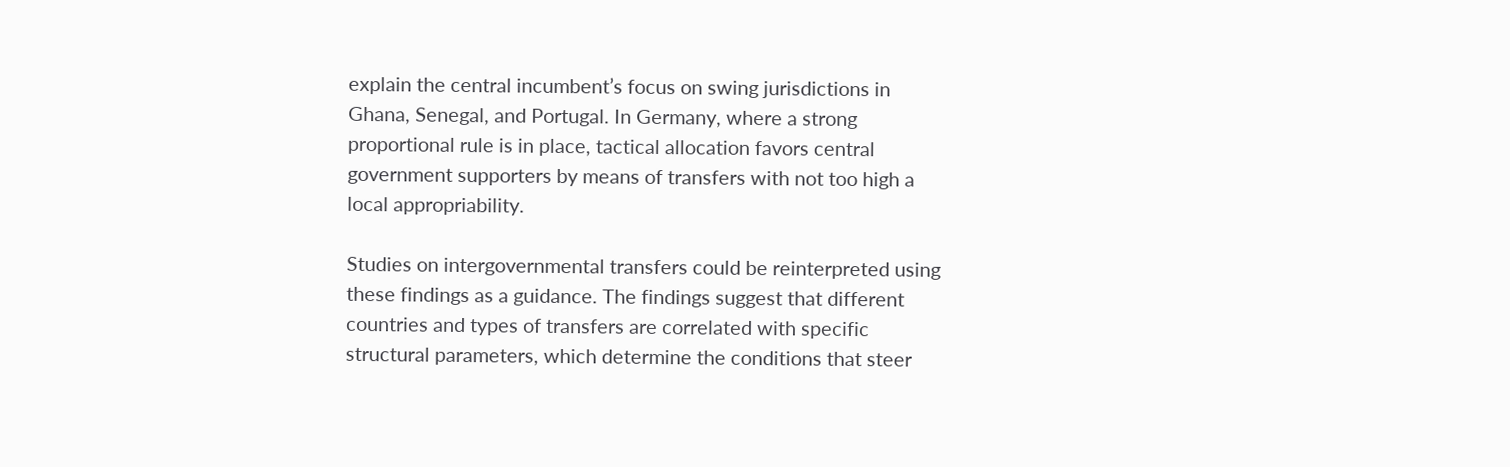explain the central incumbent’s focus on swing jurisdictions in Ghana, Senegal, and Portugal. In Germany, where a strong proportional rule is in place, tactical allocation favors central government supporters by means of transfers with not too high a local appropriability.

Studies on intergovernmental transfers could be reinterpreted using these findings as a guidance. The findings suggest that different countries and types of transfers are correlated with specific structural parameters, which determine the conditions that steer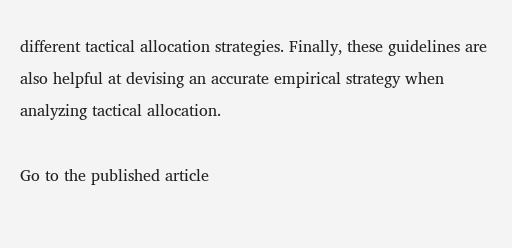different tactical allocation strategies. Finally, these guidelines are also helpful at devising an accurate empirical strategy when analyzing tactical allocation.

Go to the published article